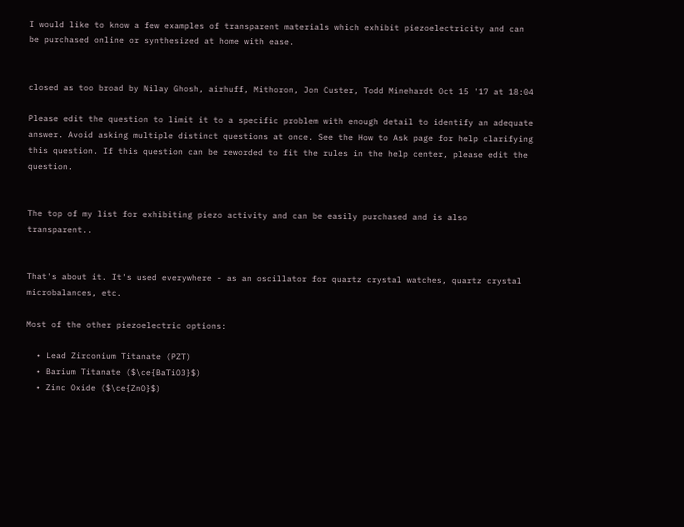I would like to know a few examples of transparent materials which exhibit piezoelectricity and can be purchased online or synthesized at home with ease.


closed as too broad by Nilay Ghosh, airhuff, Mithoron, Jon Custer, Todd Minehardt Oct 15 '17 at 18:04

Please edit the question to limit it to a specific problem with enough detail to identify an adequate answer. Avoid asking multiple distinct questions at once. See the How to Ask page for help clarifying this question. If this question can be reworded to fit the rules in the help center, please edit the question.


The top of my list for exhibiting piezo activity and can be easily purchased and is also transparent..


That's about it. It's used everywhere - as an oscillator for quartz crystal watches, quartz crystal microbalances, etc.

Most of the other piezoelectric options:

  • Lead Zirconium Titanate (PZT)
  • Barium Titanate ($\ce{BaTiO3}$)
  • Zinc Oxide ($\ce{ZnO}$)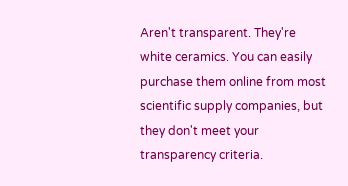Aren't transparent. They're white ceramics. You can easily purchase them online from most scientific supply companies, but they don't meet your transparency criteria.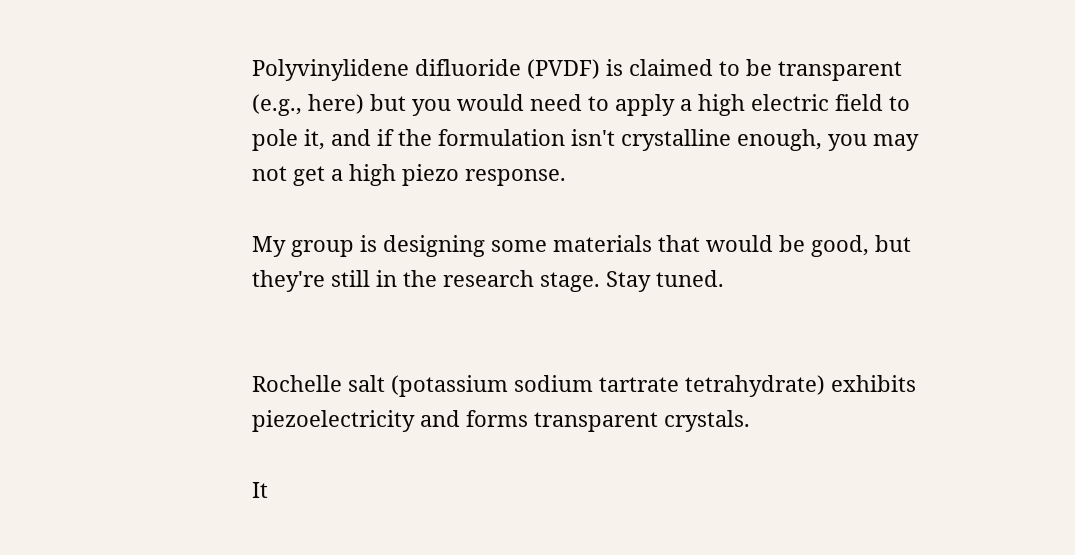Polyvinylidene difluoride (PVDF) is claimed to be transparent (e.g., here) but you would need to apply a high electric field to pole it, and if the formulation isn't crystalline enough, you may not get a high piezo response.

My group is designing some materials that would be good, but they're still in the research stage. Stay tuned.


Rochelle salt (potassium sodium tartrate tetrahydrate) exhibits piezoelectricity and forms transparent crystals.

It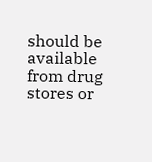should be available from drug stores or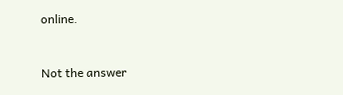online.


Not the answer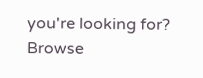you're looking for? Browse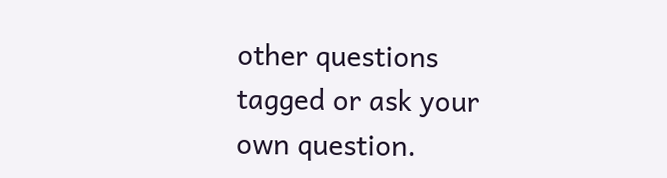other questions tagged or ask your own question.